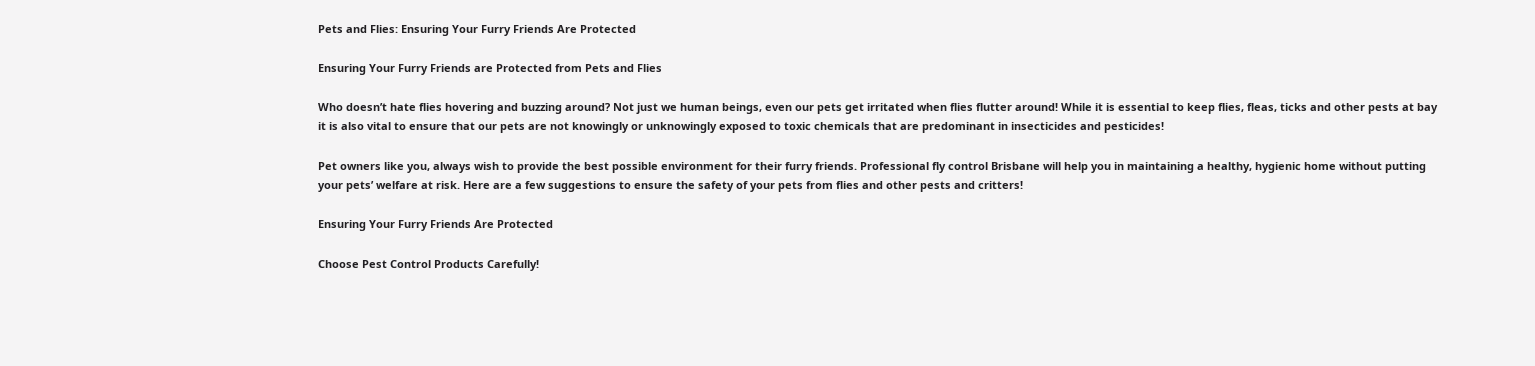Pets and Flies: Ensuring Your Furry Friends Are Protected

Ensuring Your Furry Friends are Protected from Pets and Flies

Who doesn’t hate flies hovering and buzzing around? Not just we human beings, even our pets get irritated when flies flutter around! While it is essential to keep flies, fleas, ticks and other pests at bay it is also vital to ensure that our pets are not knowingly or unknowingly exposed to toxic chemicals that are predominant in insecticides and pesticides!

Pet owners like you, always wish to provide the best possible environment for their furry friends. Professional fly control Brisbane will help you in maintaining a healthy, hygienic home without putting your pets’ welfare at risk. Here are a few suggestions to ensure the safety of your pets from flies and other pests and critters!

Ensuring Your Furry Friends Are Protected

Choose Pest Control Products Carefully!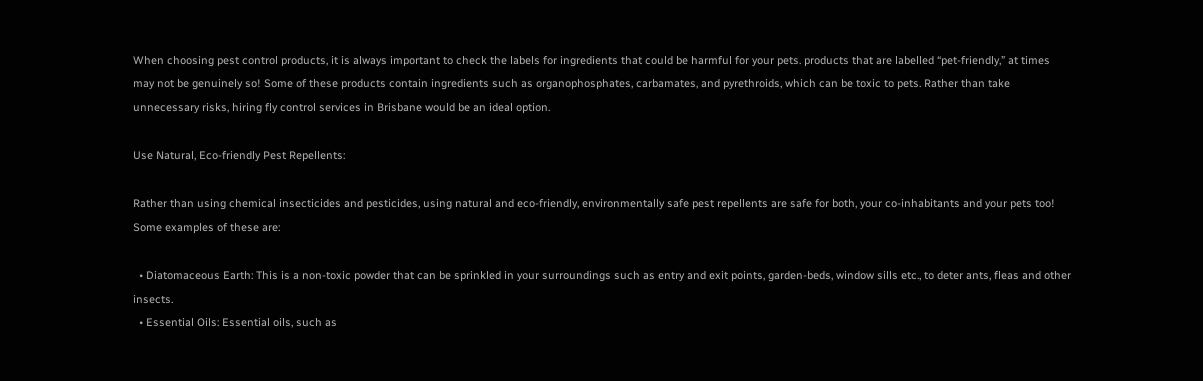When choosing pest control products, it is always important to check the labels for ingredients that could be harmful for your pets. products that are labelled “pet-friendly,” at times may not be genuinely so! Some of these products contain ingredients such as organophosphates, carbamates, and pyrethroids, which can be toxic to pets. Rather than take unnecessary risks, hiring fly control services in Brisbane would be an ideal option.

Use Natural, Eco-friendly Pest Repellents:

Rather than using chemical insecticides and pesticides, using natural and eco-friendly, environmentally safe pest repellents are safe for both, your co-inhabitants and your pets too!  Some examples of these are:

  • Diatomaceous Earth: This is a non-toxic powder that can be sprinkled in your surroundings such as entry and exit points, garden-beds, window sills etc., to deter ants, fleas and other insects.
  • Essential Oils: Essential oils, such as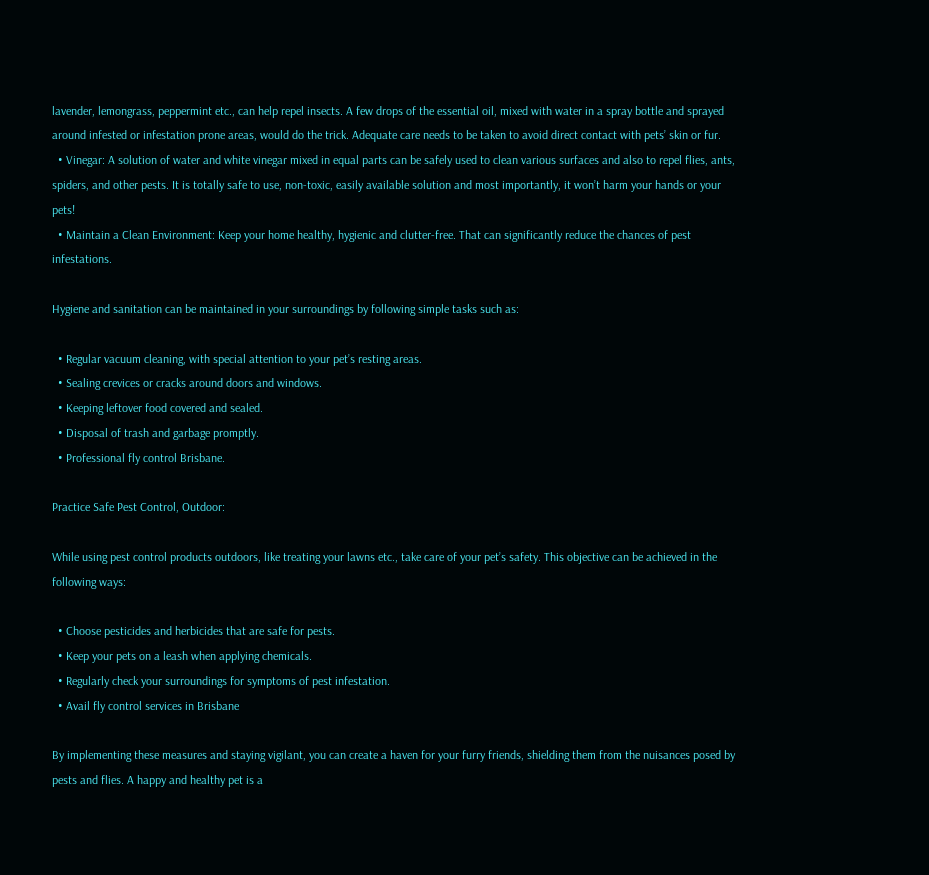lavender, lemongrass, peppermint etc., can help repel insects. A few drops of the essential oil, mixed with water in a spray bottle and sprayed around infested or infestation prone areas, would do the trick. Adequate care needs to be taken to avoid direct contact with pets’ skin or fur.
  • Vinegar: A solution of water and white vinegar mixed in equal parts can be safely used to clean various surfaces and also to repel flies, ants, spiders, and other pests. It is totally safe to use, non-toxic, easily available solution and most importantly, it won’t harm your hands or your pets!
  • Maintain a Clean Environment: Keep your home healthy, hygienic and clutter-free. That can significantly reduce the chances of pest infestations.

Hygiene and sanitation can be maintained in your surroundings by following simple tasks such as:

  • Regular vacuum cleaning, with special attention to your pet’s resting areas.
  • Sealing crevices or cracks around doors and windows.
  • Keeping leftover food covered and sealed.
  • Disposal of trash and garbage promptly.
  • Professional fly control Brisbane.

Practice Safe Pest Control, Outdoor:

While using pest control products outdoors, like treating your lawns etc., take care of your pet’s safety. This objective can be achieved in the following ways:

  • Choose pesticides and herbicides that are safe for pests.
  • Keep your pets on a leash when applying chemicals.
  • Regularly check your surroundings for symptoms of pest infestation.
  • Avail fly control services in Brisbane

By implementing these measures and staying vigilant, you can create a haven for your furry friends, shielding them from the nuisances posed by pests and flies. A happy and healthy pet is a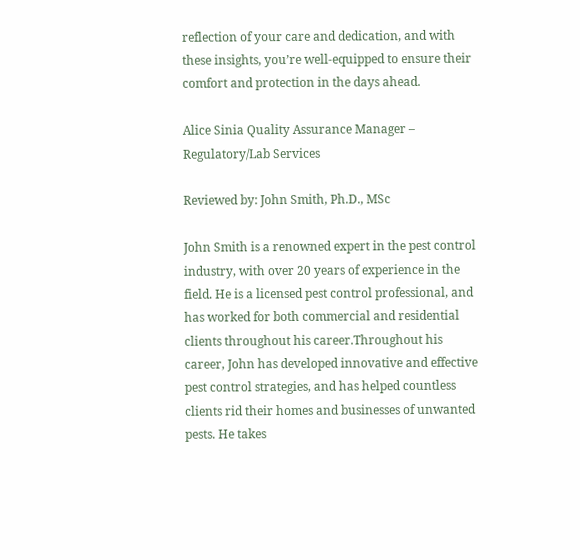reflection of your care and dedication, and with these insights, you’re well-equipped to ensure their comfort and protection in the days ahead.

Alice Sinia Quality Assurance Manager – Regulatory/Lab Services

Reviewed by: John Smith, Ph.D., MSc

John Smith is a renowned expert in the pest control industry, with over 20 years of experience in the field. He is a licensed pest control professional, and has worked for both commercial and residential clients throughout his career.Throughout his career, John has developed innovative and effective pest control strategies, and has helped countless clients rid their homes and businesses of unwanted pests. He takes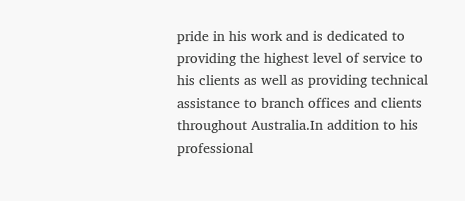pride in his work and is dedicated to providing the highest level of service to his clients as well as providing technical assistance to branch offices and clients throughout Australia.In addition to his professional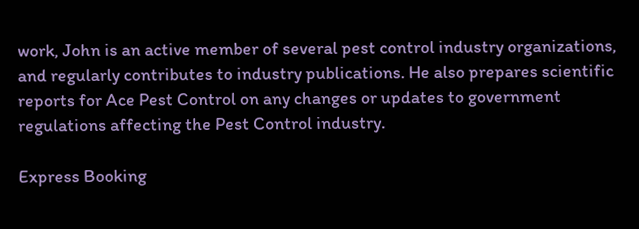work, John is an active member of several pest control industry organizations, and regularly contributes to industry publications. He also prepares scientific reports for Ace Pest Control on any changes or updates to government regulations affecting the Pest Control industry.

Express Booking